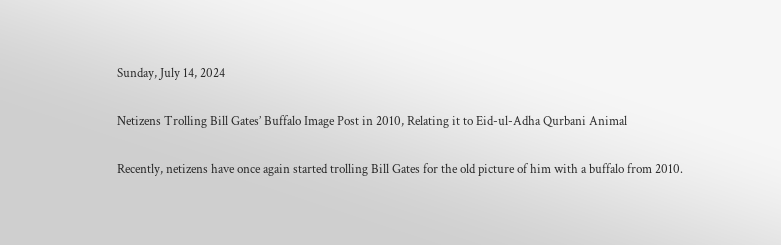Sunday, July 14, 2024

Netizens Trolling Bill Gates’ Buffalo Image Post in 2010, Relating it to Eid-ul-Adha Qurbani Animal

Recently, netizens have once again started trolling Bill Gates for the old picture of him with a buffalo from 2010.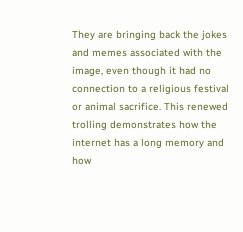They are bringing back the jokes and memes associated with the image, even though it had no connection to a religious festival or animal sacrifice. This renewed trolling demonstrates how the internet has a long memory and how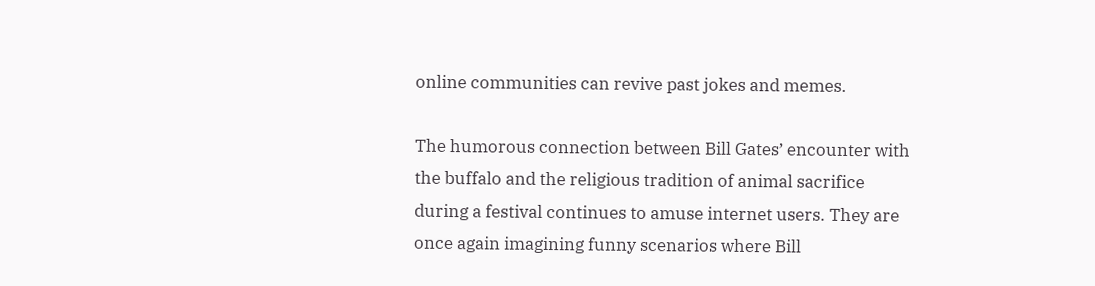online communities can revive past jokes and memes.

The humorous connection between Bill Gates’ encounter with the buffalo and the religious tradition of animal sacrifice during a festival continues to amuse internet users. They are once again imagining funny scenarios where Bill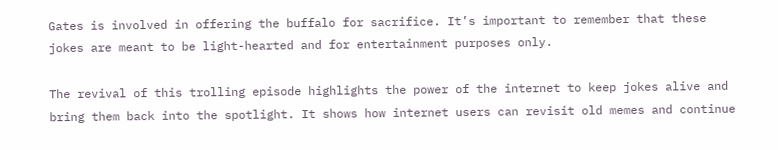Gates is involved in offering the buffalo for sacrifice. It’s important to remember that these jokes are meant to be light-hearted and for entertainment purposes only.

The revival of this trolling episode highlights the power of the internet to keep jokes alive and bring them back into the spotlight. It shows how internet users can revisit old memes and continue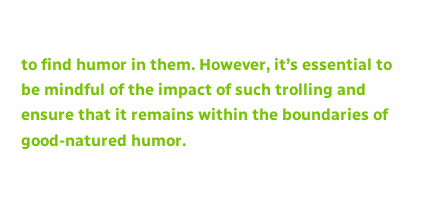to find humor in them. However, it’s essential to be mindful of the impact of such trolling and ensure that it remains within the boundaries of good-natured humor.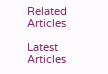Related Articles

Latest Articles